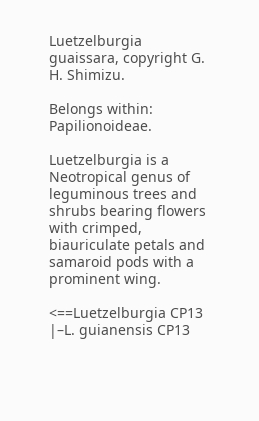Luetzelburgia guaissara, copyright G. H. Shimizu.

Belongs within: Papilionoideae.

Luetzelburgia is a Neotropical genus of leguminous trees and shrubs bearing flowers with crimped, biauriculate petals and samaroid pods with a prominent wing.

<==Luetzelburgia CP13
|–L. guianensis CP13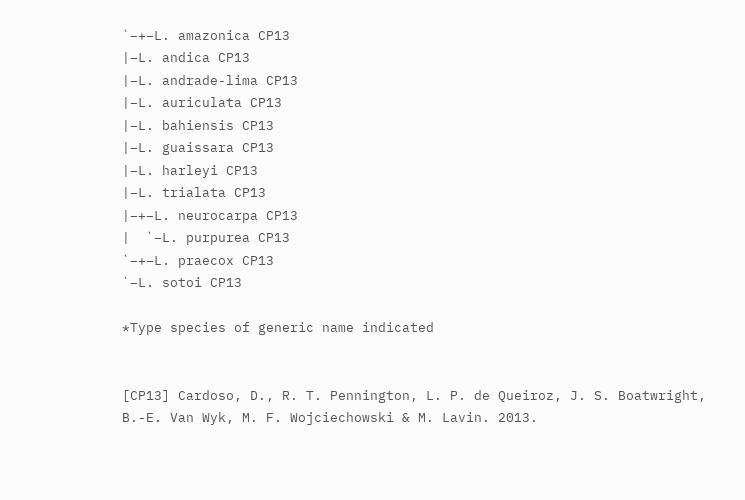`–+–L. amazonica CP13
|–L. andica CP13
|–L. andrade-lima CP13
|–L. auriculata CP13
|–L. bahiensis CP13
|–L. guaissara CP13
|–L. harleyi CP13
|–L. trialata CP13
|–+–L. neurocarpa CP13
|  `–L. purpurea CP13
`–+–L. praecox CP13
`–L. sotoi CP13

*Type species of generic name indicated


[CP13] Cardoso, D., R. T. Pennington, L. P. de Queiroz, J. S. Boatwright, B.-E. Van Wyk, M. F. Wojciechowski & M. Lavin. 2013.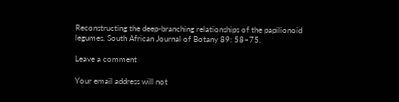Reconstructing the deep-branching relationships of the papilionoid legumes. South African Journal of Botany 89: 58–75.

Leave a comment

Your email address will not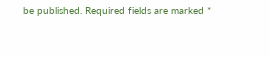be published. Required fields are marked *